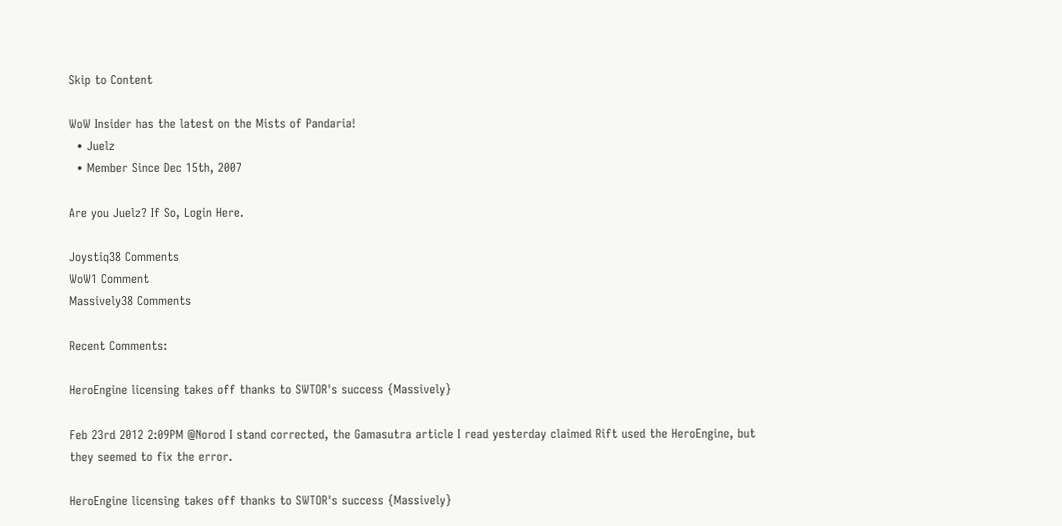Skip to Content

WoW Insider has the latest on the Mists of Pandaria!
  • Juelz
  • Member Since Dec 15th, 2007

Are you Juelz? If So, Login Here.

Joystiq38 Comments
WoW1 Comment
Massively38 Comments

Recent Comments:

HeroEngine licensing takes off thanks to SWTOR's success {Massively}

Feb 23rd 2012 2:09PM @Norod I stand corrected, the Gamasutra article I read yesterday claimed Rift used the HeroEngine, but they seemed to fix the error.

HeroEngine licensing takes off thanks to SWTOR's success {Massively}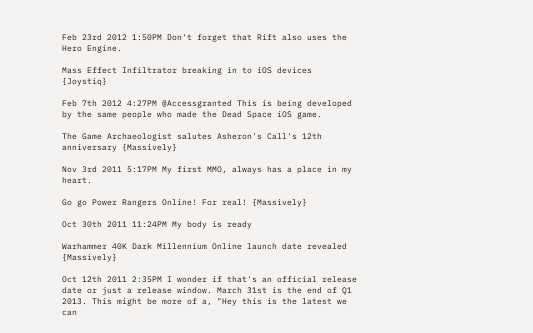Feb 23rd 2012 1:50PM Don't forget that Rift also uses the Hero Engine.

Mass Effect Infiltrator breaking in to iOS devices {Joystiq}

Feb 7th 2012 4:27PM @Accessgranted This is being developed by the same people who made the Dead Space iOS game.

The Game Archaeologist salutes Asheron's Call's 12th anniversary {Massively}

Nov 3rd 2011 5:17PM My first MMO, always has a place in my heart.

Go go Power Rangers Online! For real! {Massively}

Oct 30th 2011 11:24PM My body is ready

Warhammer 40K Dark Millennium Online launch date revealed {Massively}

Oct 12th 2011 2:35PM I wonder if that's an official release date or just a release window. March 31st is the end of Q1 2013. This might be more of a, "Hey this is the latest we can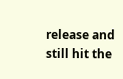release and still hit the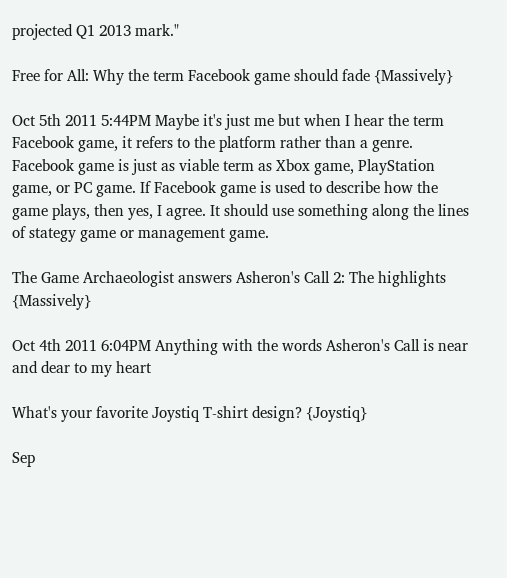projected Q1 2013 mark."

Free for All: Why the term Facebook game should fade {Massively}

Oct 5th 2011 5:44PM Maybe it's just me but when I hear the term Facebook game, it refers to the platform rather than a genre. Facebook game is just as viable term as Xbox game, PlayStation game, or PC game. If Facebook game is used to describe how the game plays, then yes, I agree. It should use something along the lines of stategy game or management game.

The Game Archaeologist answers Asheron's Call 2: The highlights {Massively}

Oct 4th 2011 6:04PM Anything with the words Asheron's Call is near and dear to my heart

What's your favorite Joystiq T-shirt design? {Joystiq}

Sep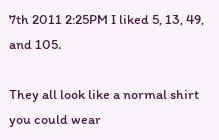7th 2011 2:25PM I liked 5, 13, 49, and 105.

They all look like a normal shirt you could wear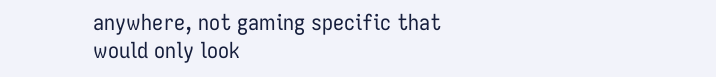anywhere, not gaming specific that would only look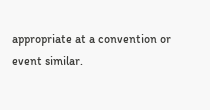appropriate at a convention or event similar.